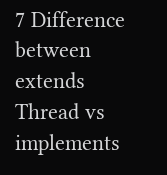7 Difference between extends Thread vs implements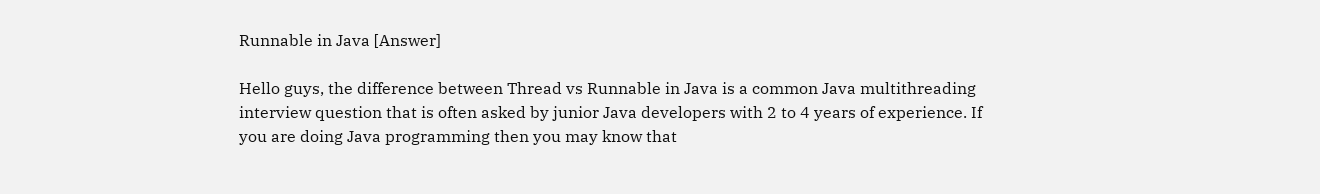Runnable in Java [Answer]

Hello guys, the difference between Thread vs Runnable in Java is a common Java multithreading interview question that is often asked by junior Java developers with 2 to 4 years of experience. If you are doing Java programming then you may know that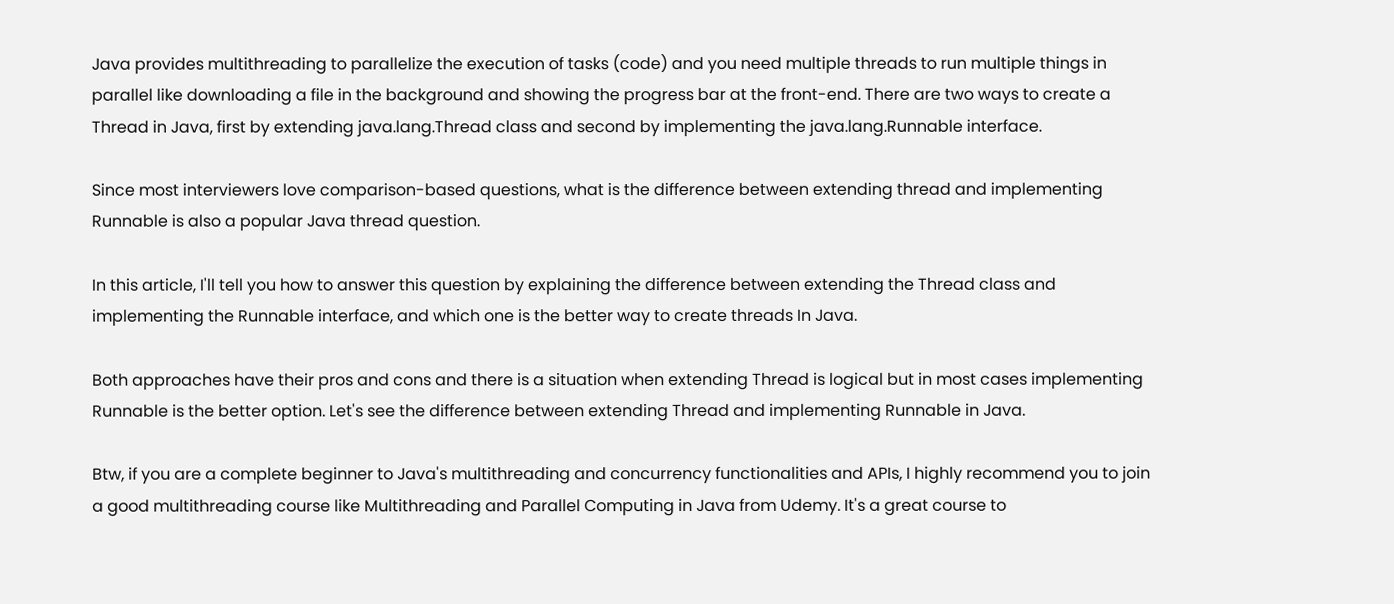Java provides multithreading to parallelize the execution of tasks (code) and you need multiple threads to run multiple things in parallel like downloading a file in the background and showing the progress bar at the front-end. There are two ways to create a Thread in Java, first by extending java.lang.Thread class and second by implementing the java.lang.Runnable interface.

Since most interviewers love comparison-based questions, what is the difference between extending thread and implementing Runnable is also a popular Java thread question.

In this article, I'll tell you how to answer this question by explaining the difference between extending the Thread class and implementing the Runnable interface, and which one is the better way to create threads In Java.

Both approaches have their pros and cons and there is a situation when extending Thread is logical but in most cases implementing Runnable is the better option. Let's see the difference between extending Thread and implementing Runnable in Java.

Btw, if you are a complete beginner to Java's multithreading and concurrency functionalities and APIs, I highly recommend you to join a good multithreading course like Multithreading and Parallel Computing in Java from Udemy. It's a great course to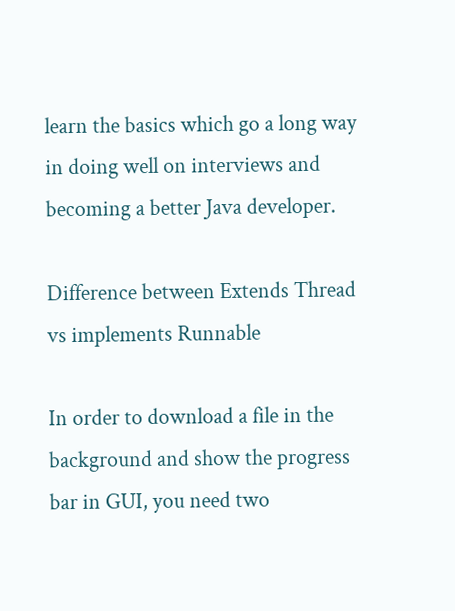learn the basics which go a long way in doing well on interviews and becoming a better Java developer.

Difference between Extends Thread vs implements Runnable

In order to download a file in the background and show the progress bar in GUI, you need two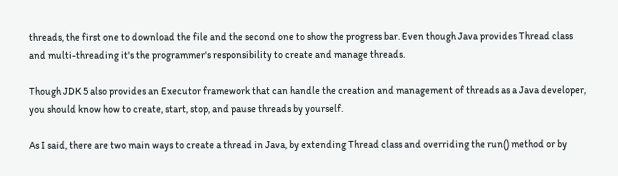threads, the first one to download the file and the second one to show the progress bar. Even though Java provides Thread class and multi-threading it's the programmer's responsibility to create and manage threads.

Though JDK 5 also provides an Executor framework that can handle the creation and management of threads as a Java developer, you should know how to create, start, stop, and pause threads by yourself.

As I said, there are two main ways to create a thread in Java, by extending Thread class and overriding the run() method or by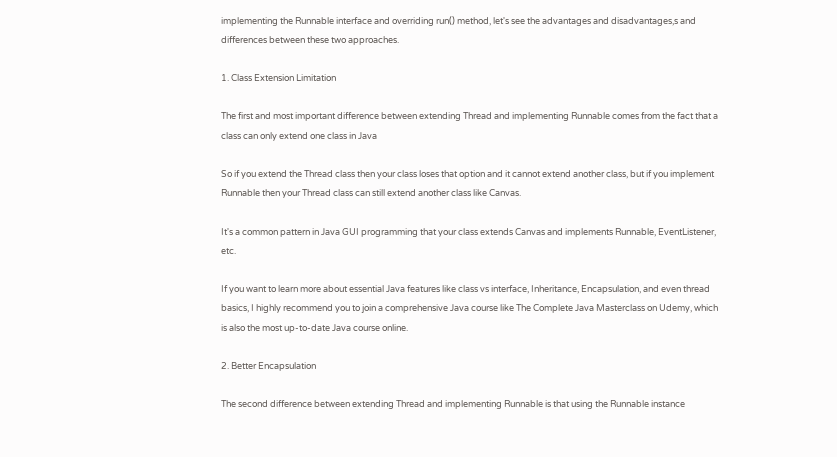implementing the Runnable interface and overriding run() method, let's see the advantages and disadvantages,s and differences between these two approaches.

1. Class Extension Limitation

The first and most important difference between extending Thread and implementing Runnable comes from the fact that a class can only extend one class in Java

So if you extend the Thread class then your class loses that option and it cannot extend another class, but if you implement Runnable then your Thread class can still extend another class like Canvas.

It's a common pattern in Java GUI programming that your class extends Canvas and implements Runnable, EventListener, etc.

If you want to learn more about essential Java features like class vs interface, Inheritance, Encapsulation, and even thread basics, I highly recommend you to join a comprehensive Java course like The Complete Java Masterclass on Udemy, which is also the most up-to-date Java course online.

2. Better Encapsulation

The second difference between extending Thread and implementing Runnable is that using the Runnable instance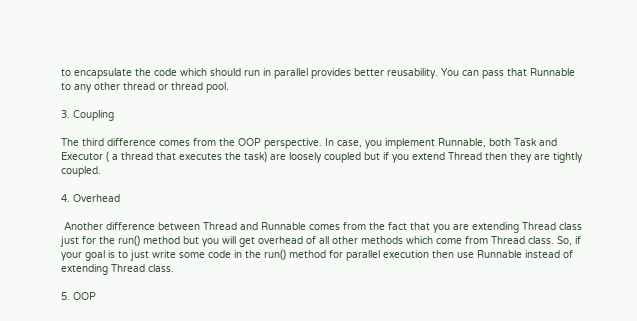to encapsulate the code which should run in parallel provides better reusability. You can pass that Runnable to any other thread or thread pool.

3. Coupling

The third difference comes from the OOP perspective. In case, you implement Runnable, both Task and Executor ( a thread that executes the task) are loosely coupled but if you extend Thread then they are tightly coupled.

4. Overhead

 Another difference between Thread and Runnable comes from the fact that you are extending Thread class just for the run() method but you will get overhead of all other methods which come from Thread class. So, if your goal is to just write some code in the run() method for parallel execution then use Runnable instead of extending Thread class.

5. OOP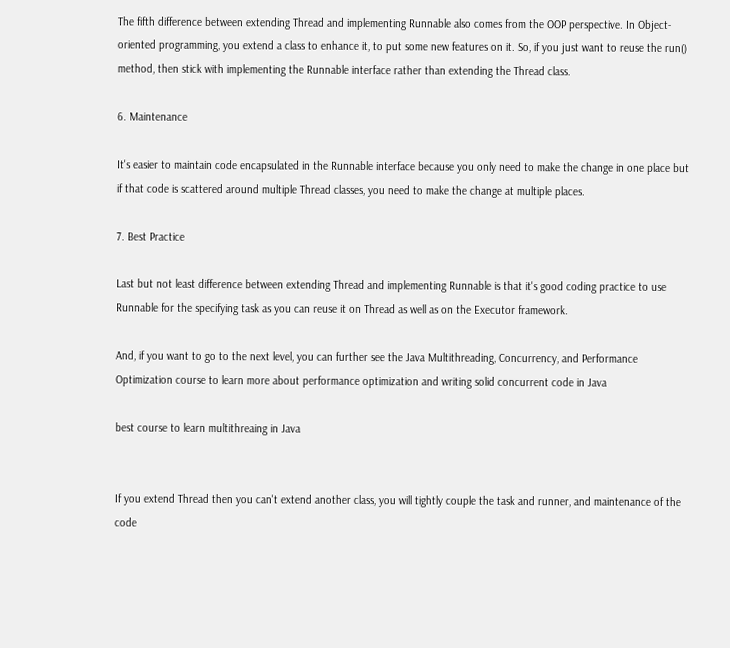The fifth difference between extending Thread and implementing Runnable also comes from the OOP perspective. In Object-oriented programming, you extend a class to enhance it, to put some new features on it. So, if you just want to reuse the run() method, then stick with implementing the Runnable interface rather than extending the Thread class.

6. Maintenance

It's easier to maintain code encapsulated in the Runnable interface because you only need to make the change in one place but if that code is scattered around multiple Thread classes, you need to make the change at multiple places.

7. Best Practice

Last but not least difference between extending Thread and implementing Runnable is that it's good coding practice to use Runnable for the specifying task as you can reuse it on Thread as well as on the Executor framework.

And, if you want to go to the next level, you can further see the Java Multithreading, Concurrency, and Performance Optimization course to learn more about performance optimization and writing solid concurrent code in Java

best course to learn multithreaing in Java


If you extend Thread then you can't extend another class, you will tightly couple the task and runner, and maintenance of the code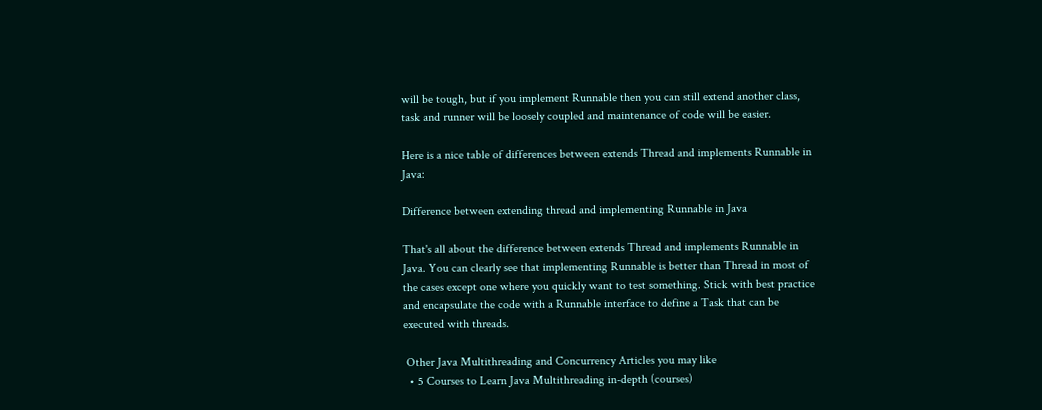will be tough, but if you implement Runnable then you can still extend another class, task and runner will be loosely coupled and maintenance of code will be easier.

Here is a nice table of differences between extends Thread and implements Runnable in Java:

Difference between extending thread and implementing Runnable in Java

That's all about the difference between extends Thread and implements Runnable in Java. You can clearly see that implementing Runnable is better than Thread in most of the cases except one where you quickly want to test something. Stick with best practice and encapsulate the code with a Runnable interface to define a Task that can be executed with threads.

 Other Java Multithreading and Concurrency Articles you may like
  • 5 Courses to Learn Java Multithreading in-depth (courses)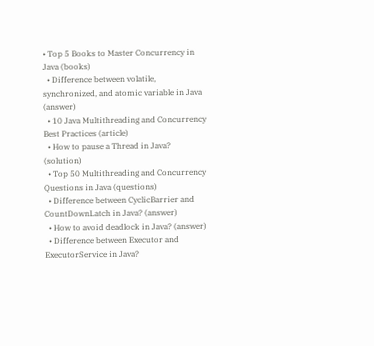• Top 5 Books to Master Concurrency in Java (books)
  • Difference between volatile, synchronized, and atomic variable in Java (answer)
  • 10 Java Multithreading and Concurrency Best Practices (article)
  • How to pause a Thread in Java? (solution)
  • Top 50 Multithreading and Concurrency Questions in Java (questions)
  • Difference between CyclicBarrier and CountDownLatch in Java? (answer)
  • How to avoid deadlock in Java? (answer)
  • Difference between Executor and ExecutorService in Java?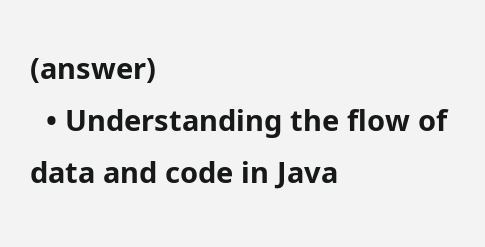(answer)
  • Understanding the flow of data and code in Java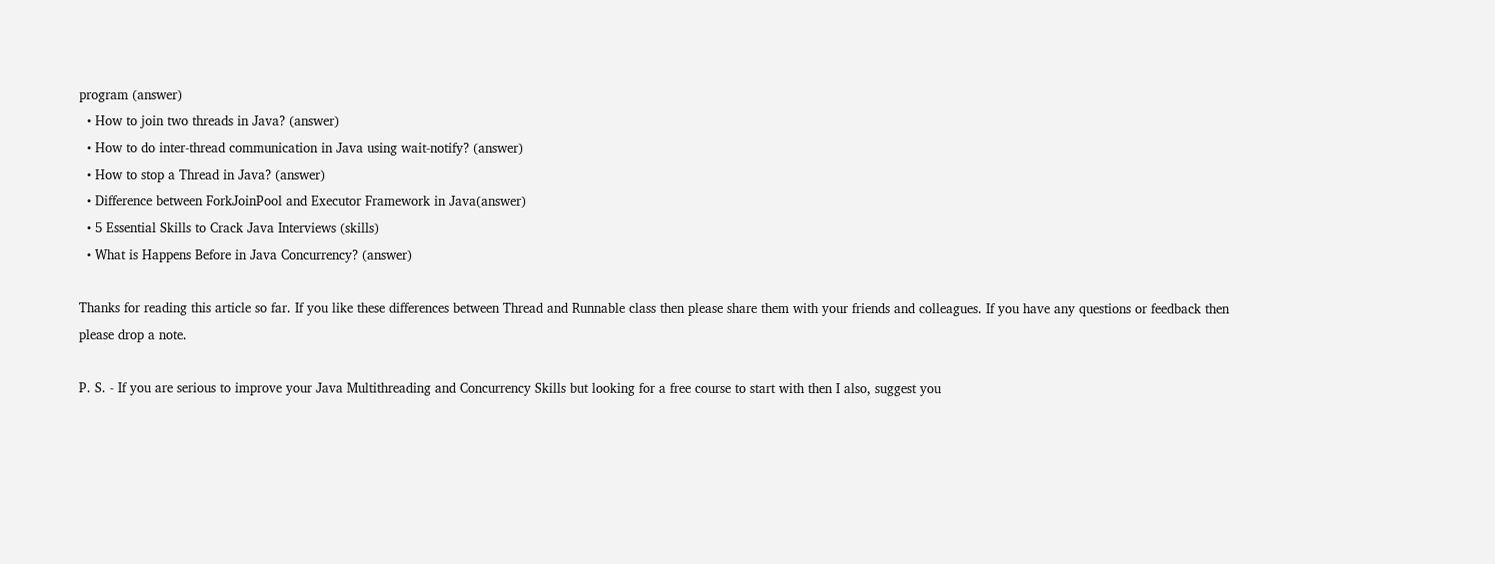program (answer)
  • How to join two threads in Java? (answer)
  • How to do inter-thread communication in Java using wait-notify? (answer)
  • How to stop a Thread in Java? (answer)
  • Difference between ForkJoinPool and Executor Framework in Java(answer)
  • 5 Essential Skills to Crack Java Interviews (skills)
  • What is Happens Before in Java Concurrency? (answer)

Thanks for reading this article so far. If you like these differences between Thread and Runnable class then please share them with your friends and colleagues. If you have any questions or feedback then please drop a note.

P. S. - If you are serious to improve your Java Multithreading and Concurrency Skills but looking for a free course to start with then I also, suggest you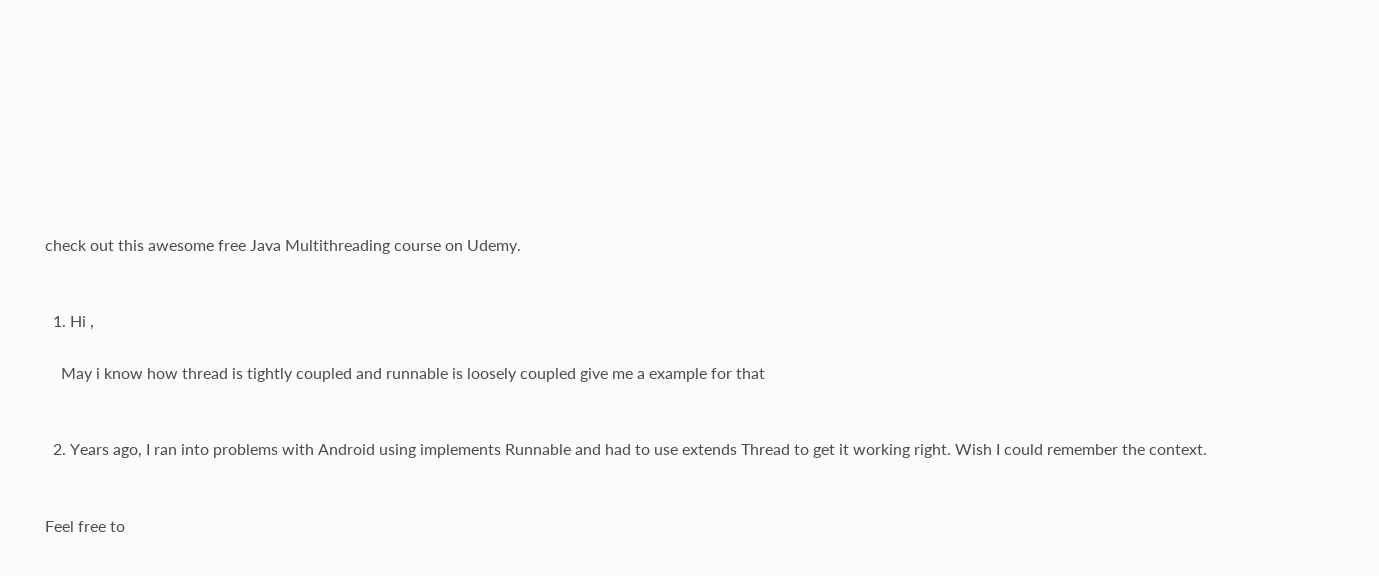check out this awesome free Java Multithreading course on Udemy.


  1. Hi ,

    May i know how thread is tightly coupled and runnable is loosely coupled give me a example for that


  2. Years ago, I ran into problems with Android using implements Runnable and had to use extends Thread to get it working right. Wish I could remember the context.


Feel free to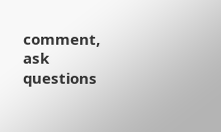comment, ask questions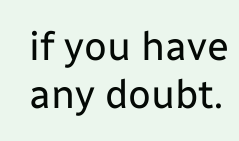if you have any doubt.